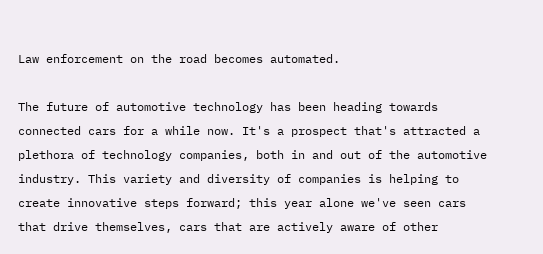Law enforcement on the road becomes automated.

The future of automotive technology has been heading towards connected cars for a while now. It's a prospect that's attracted a plethora of technology companies, both in and out of the automotive industry. This variety and diversity of companies is helping to create innovative steps forward; this year alone we've seen cars that drive themselves, cars that are actively aware of other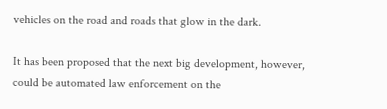vehicles on the road and roads that glow in the dark.

It has been proposed that the next big development, however, could be automated law enforcement on the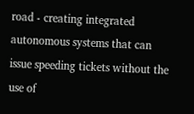road - creating integrated autonomous systems that can issue speeding tickets without the use of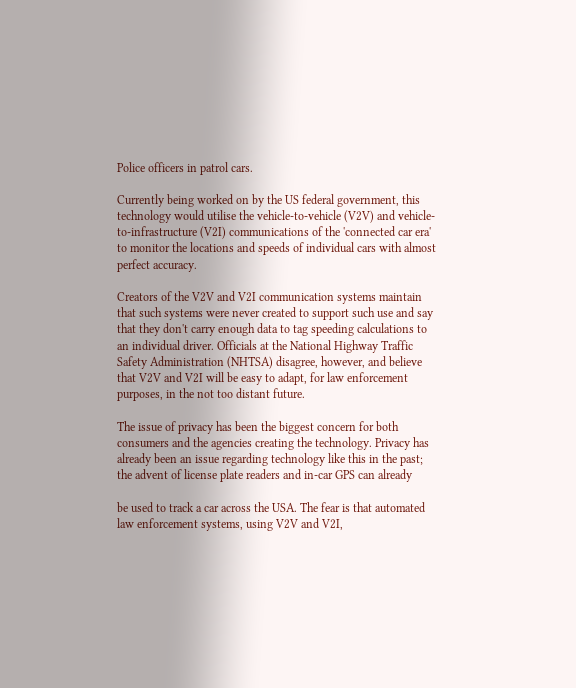Police officers in patrol cars.

Currently being worked on by the US federal government, this technology would utilise the vehicle-to-vehicle (V2V) and vehicle-to-infrastructure (V2I) communications of the 'connected car era' to monitor the locations and speeds of individual cars with almost perfect accuracy.

Creators of the V2V and V2I communication systems maintain that such systems were never created to support such use and say that they don't carry enough data to tag speeding calculations to an individual driver. Officials at the National Highway Traffic Safety Administration (NHTSA) disagree, however, and believe that V2V and V2I will be easy to adapt, for law enforcement purposes, in the not too distant future.

The issue of privacy has been the biggest concern for both consumers and the agencies creating the technology. Privacy has already been an issue regarding technology like this in the past; the advent of license plate readers and in-car GPS can already

be used to track a car across the USA. The fear is that automated law enforcement systems, using V2V and V2I,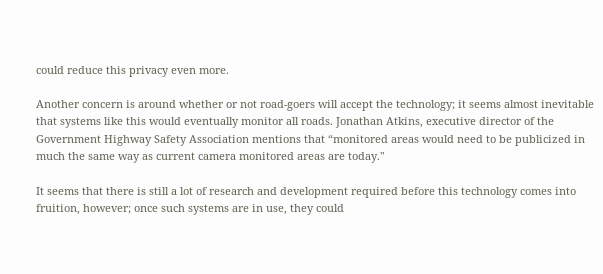could reduce this privacy even more.

Another concern is around whether or not road-goers will accept the technology; it seems almost inevitable that systems like this would eventually monitor all roads. Jonathan Atkins, executive director of the Government Highway Safety Association mentions that “monitored areas would need to be publicized in much the same way as current camera monitored areas are today."

It seems that there is still a lot of research and development required before this technology comes into fruition, however; once such systems are in use, they could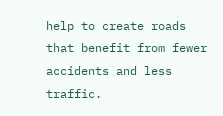help to create roads that benefit from fewer accidents and less traffic.